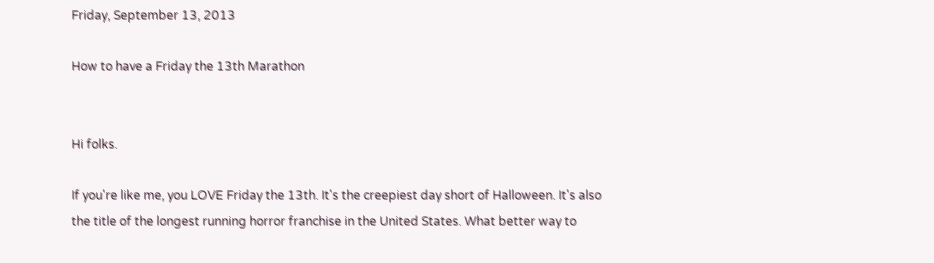Friday, September 13, 2013

How to have a Friday the 13th Marathon


Hi folks.

If you're like me, you LOVE Friday the 13th. It's the creepiest day short of Halloween. It's also the title of the longest running horror franchise in the United States. What better way to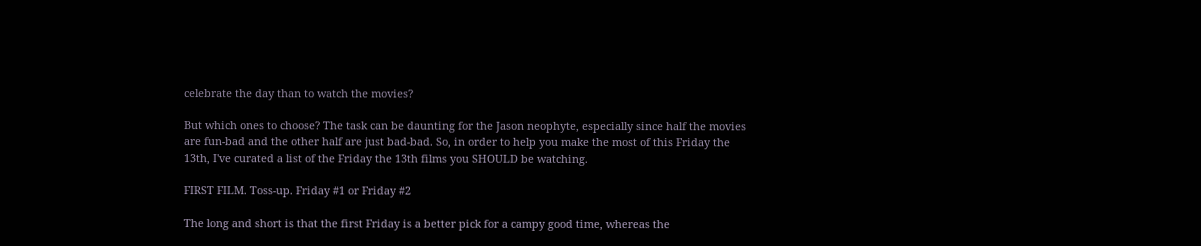celebrate the day than to watch the movies?

But which ones to choose? The task can be daunting for the Jason neophyte, especially since half the movies are fun-bad and the other half are just bad-bad. So, in order to help you make the most of this Friday the 13th, I've curated a list of the Friday the 13th films you SHOULD be watching.

FIRST FILM. Toss-up. Friday #1 or Friday #2

The long and short is that the first Friday is a better pick for a campy good time, whereas the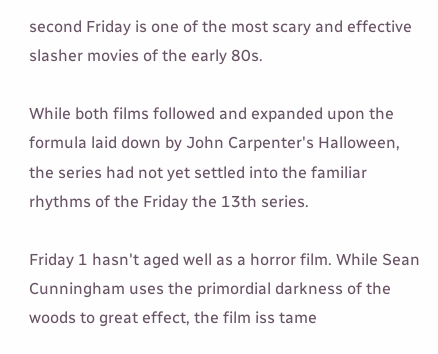second Friday is one of the most scary and effective slasher movies of the early 80s.

While both films followed and expanded upon the formula laid down by John Carpenter's Halloween, the series had not yet settled into the familiar rhythms of the Friday the 13th series.

Friday 1 hasn't aged well as a horror film. While Sean Cunningham uses the primordial darkness of the woods to great effect, the film iss tame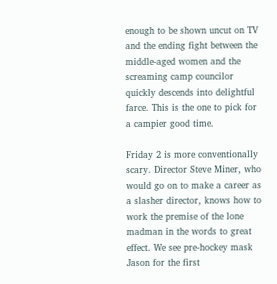enough to be shown uncut on TV and the ending fight between the middle-aged women and the screaming camp councilor quickly descends into delightful farce. This is the one to pick for a campier good time.

Friday 2 is more conventionally scary. Director Steve Miner, who would go on to make a career as a slasher director, knows how to work the premise of the lone madman in the words to great effect. We see pre-hockey mask Jason for the first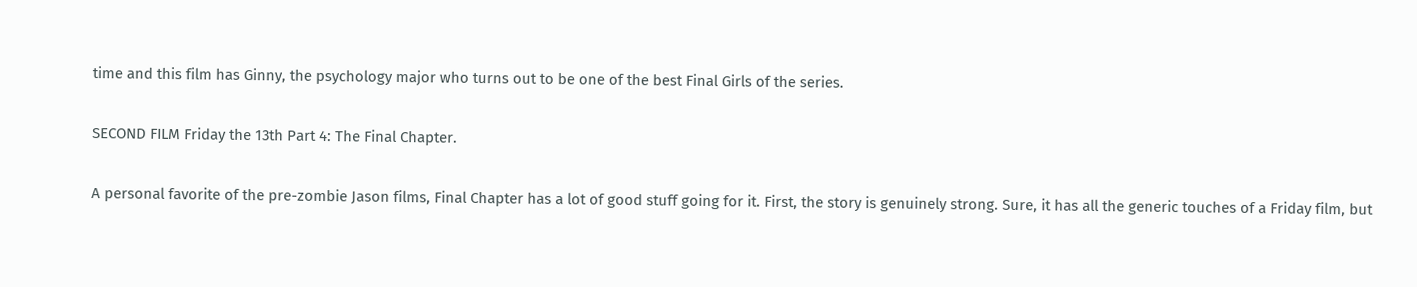time and this film has Ginny, the psychology major who turns out to be one of the best Final Girls of the series.

SECOND FILM Friday the 13th Part 4: The Final Chapter.

A personal favorite of the pre-zombie Jason films, Final Chapter has a lot of good stuff going for it. First, the story is genuinely strong. Sure, it has all the generic touches of a Friday film, but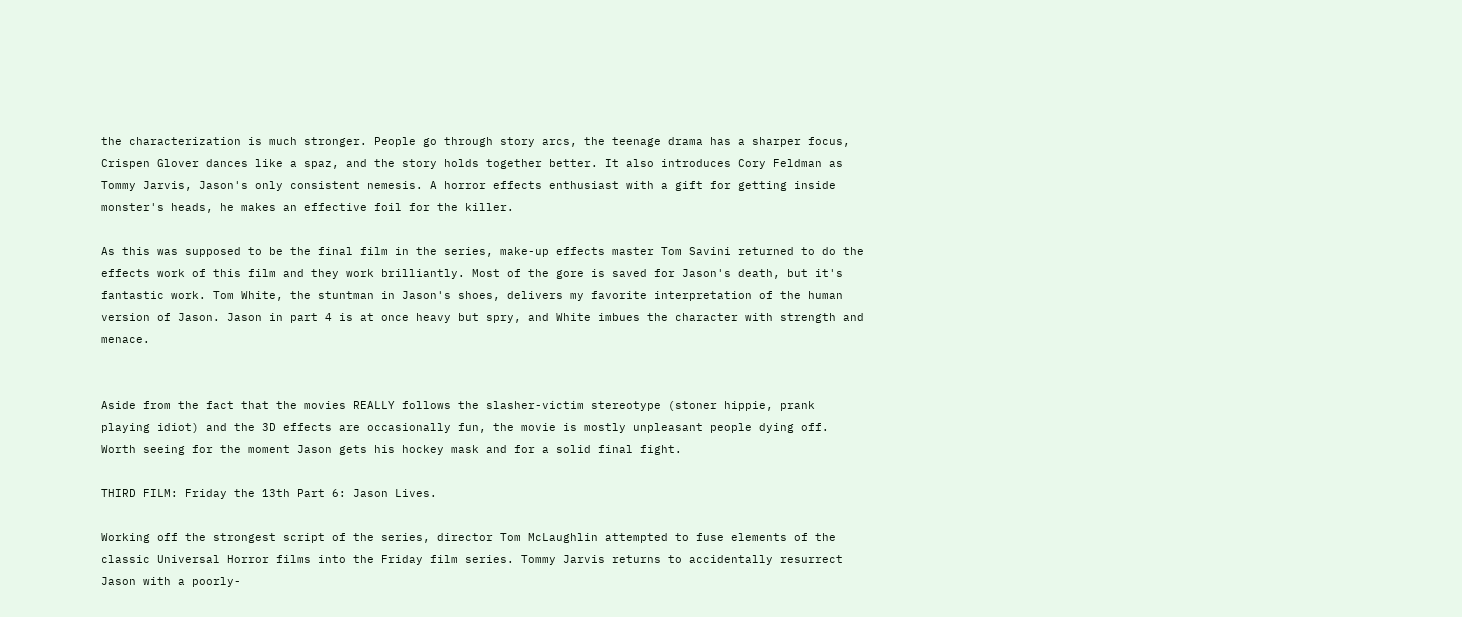the characterization is much stronger. People go through story arcs, the teenage drama has a sharper focus, Crispen Glover dances like a spaz, and the story holds together better. It also introduces Cory Feldman as Tommy Jarvis, Jason's only consistent nemesis. A horror effects enthusiast with a gift for getting inside monster's heads, he makes an effective foil for the killer.

As this was supposed to be the final film in the series, make-up effects master Tom Savini returned to do the effects work of this film and they work brilliantly. Most of the gore is saved for Jason's death, but it's fantastic work. Tom White, the stuntman in Jason's shoes, delivers my favorite interpretation of the human version of Jason. Jason in part 4 is at once heavy but spry, and White imbues the character with strength and menace.


Aside from the fact that the movies REALLY follows the slasher-victim stereotype (stoner hippie, prank playing idiot) and the 3D effects are occasionally fun, the movie is mostly unpleasant people dying off. Worth seeing for the moment Jason gets his hockey mask and for a solid final fight.

THIRD FILM: Friday the 13th Part 6: Jason Lives.

Working off the strongest script of the series, director Tom McLaughlin attempted to fuse elements of the classic Universal Horror films into the Friday film series. Tommy Jarvis returns to accidentally resurrect Jason with a poorly-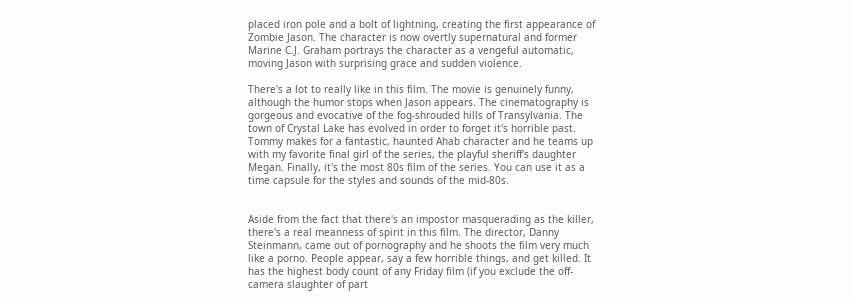placed iron pole and a bolt of lightning, creating the first appearance of Zombie Jason. The character is now overtly supernatural and former Marine C.J. Graham portrays the character as a vengeful automatic, moving Jason with surprising grace and sudden violence.

There's a lot to really like in this film. The movie is genuinely funny, although the humor stops when Jason appears. The cinematography is gorgeous and evocative of the fog-shrouded hills of Transylvania. The town of Crystal Lake has evolved in order to forget it's horrible past. Tommy makes for a fantastic, haunted Ahab character and he teams up with my favorite final girl of the series, the playful sheriff's daughter Megan. Finally, it's the most 80s film of the series. You can use it as a time capsule for the styles and sounds of the mid-80s.


Aside from the fact that there's an impostor masquerading as the killer, there's a real meanness of spirit in this film. The director, Danny Steinmann, came out of pornography and he shoots the film very much like a porno. People appear, say a few horrible things, and get killed. It has the highest body count of any Friday film (if you exclude the off-camera slaughter of part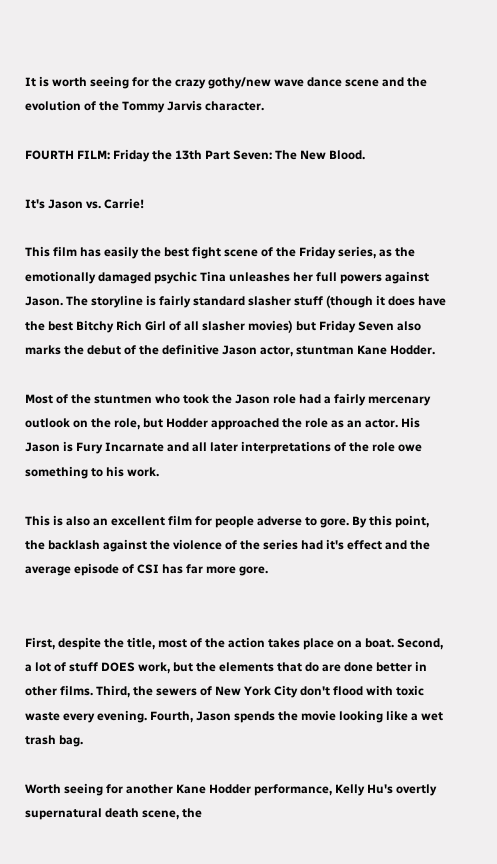It is worth seeing for the crazy gothy/new wave dance scene and the evolution of the Tommy Jarvis character.

FOURTH FILM: Friday the 13th Part Seven: The New Blood.

It's Jason vs. Carrie!

This film has easily the best fight scene of the Friday series, as the emotionally damaged psychic Tina unleashes her full powers against Jason. The storyline is fairly standard slasher stuff (though it does have the best Bitchy Rich Girl of all slasher movies) but Friday Seven also marks the debut of the definitive Jason actor, stuntman Kane Hodder.

Most of the stuntmen who took the Jason role had a fairly mercenary outlook on the role, but Hodder approached the role as an actor. His Jason is Fury Incarnate and all later interpretations of the role owe something to his work.

This is also an excellent film for people adverse to gore. By this point, the backlash against the violence of the series had it's effect and the average episode of CSI has far more gore.


First, despite the title, most of the action takes place on a boat. Second, a lot of stuff DOES work, but the elements that do are done better in other films. Third, the sewers of New York City don't flood with toxic waste every evening. Fourth, Jason spends the movie looking like a wet trash bag.

Worth seeing for another Kane Hodder performance, Kelly Hu's overtly supernatural death scene, the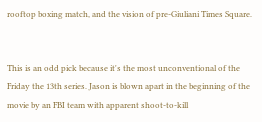rooftop boxing match, and the vision of pre-Giuliani Times Square.


This is an odd pick because it's the most unconventional of the Friday the 13th series. Jason is blown apart in the beginning of the movie by an FBI team with apparent shoot-to-kill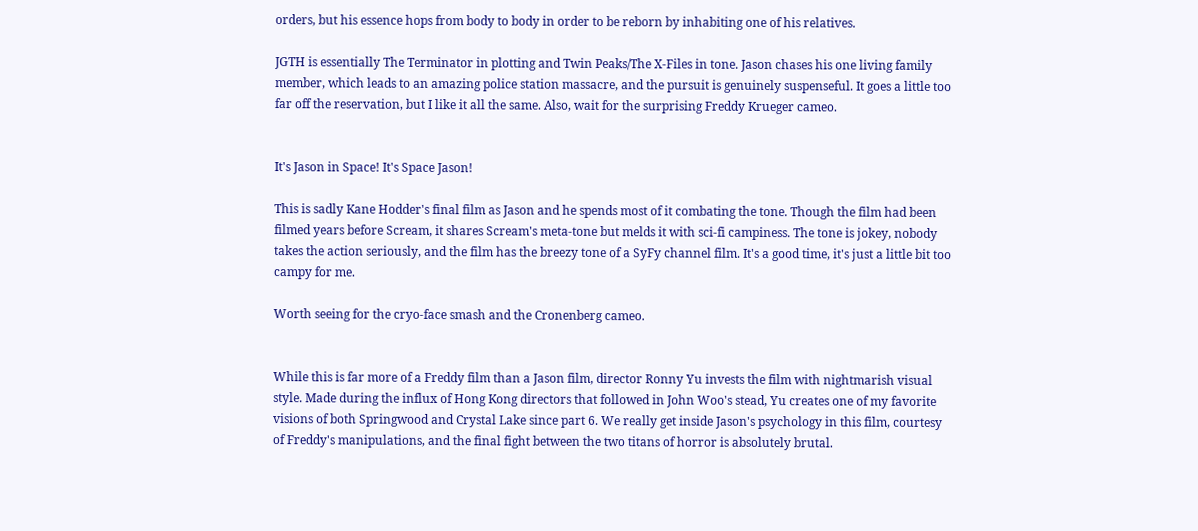orders, but his essence hops from body to body in order to be reborn by inhabiting one of his relatives.

JGTH is essentially The Terminator in plotting and Twin Peaks/The X-Files in tone. Jason chases his one living family member, which leads to an amazing police station massacre, and the pursuit is genuinely suspenseful. It goes a little too far off the reservation, but I like it all the same. Also, wait for the surprising Freddy Krueger cameo.


It's Jason in Space! It's Space Jason!

This is sadly Kane Hodder's final film as Jason and he spends most of it combating the tone. Though the film had been filmed years before Scream, it shares Scream's meta-tone but melds it with sci-fi campiness. The tone is jokey, nobody takes the action seriously, and the film has the breezy tone of a SyFy channel film. It's a good time, it's just a little bit too campy for me.

Worth seeing for the cryo-face smash and the Cronenberg cameo.


While this is far more of a Freddy film than a Jason film, director Ronny Yu invests the film with nightmarish visual style. Made during the influx of Hong Kong directors that followed in John Woo's stead, Yu creates one of my favorite visions of both Springwood and Crystal Lake since part 6. We really get inside Jason's psychology in this film, courtesy of Freddy's manipulations, and the final fight between the two titans of horror is absolutely brutal.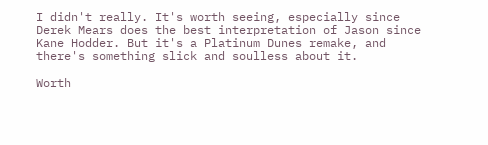I didn't really. It's worth seeing, especially since Derek Mears does the best interpretation of Jason since Kane Hodder. But it's a Platinum Dunes remake, and there's something slick and soulless about it.

Worth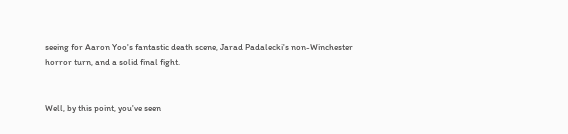seeing for Aaron Yoo's fantastic death scene, Jarad Padalecki's non-Winchester horror turn, and a solid final fight.


Well, by this point, you've seen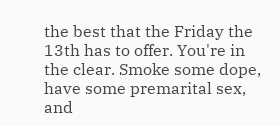the best that the Friday the 13th has to offer. You're in the clear. Smoke some dope, have some premarital sex, and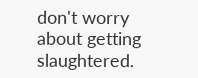don't worry about getting slaughtered.